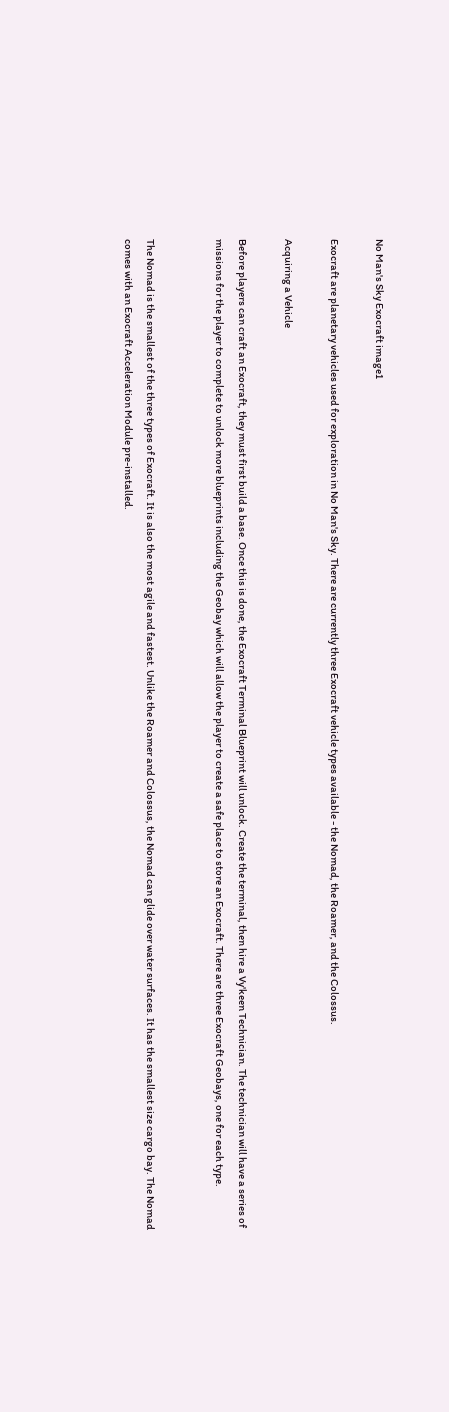No Man's Sky Exocraft image1

Exocraft are planetary vehicles used for exploration in No Man's Sky. There are currently three Exocraft vehicle types available - the Nomad, the Roamer, and the Colossus.

Acquiring a Vehicle

Before players can craft an Exocraft, they must first build a base. Once this is done, the Exocraft Terminal Blueprint will unlock. Create the terminal, then hire a Vy'keen Technician. The technician will have a series of missions for the player to complete to unlock more blueprints including the Geobay which will allow the player to create a safe place to store an Exocraft. There are three Exocraft Geobays, one for each type.


The Nomad is the smallest of the three types of Exocraft. It is also the most agile and fastest. Unlike the Roamer and Colossus, the Nomad can glide over water surfaces. It has the smallest size cargo bay. The Nomad comes with an Exocraft Acceleration Module pre-installed.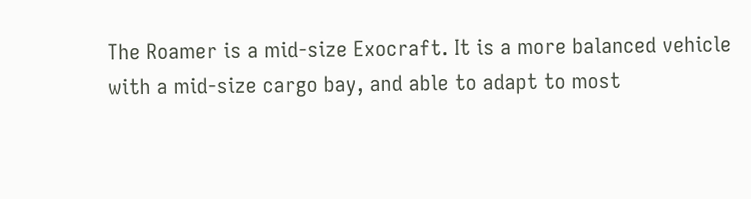The Roamer is a mid-size Exocraft. It is a more balanced vehicle with a mid-size cargo bay, and able to adapt to most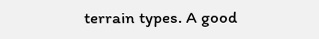terrain types. A good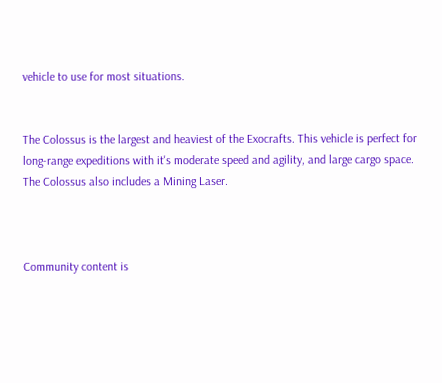vehicle to use for most situations.


The Colossus is the largest and heaviest of the Exocrafts. This vehicle is perfect for long-range expeditions with it's moderate speed and agility, and large cargo space. The Colossus also includes a Mining Laser.



Community content is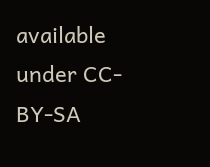available under CC-BY-SA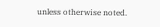unless otherwise noted.